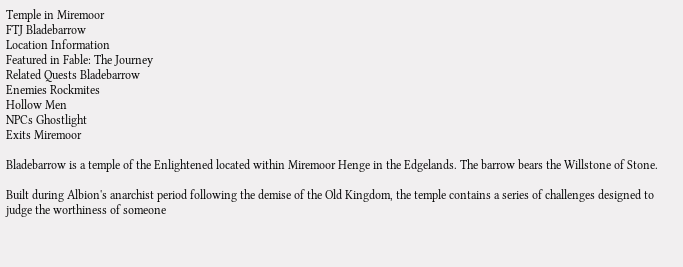Temple in Miremoor
FTJ Bladebarrow
Location Information
Featured in Fable: The Journey
Related Quests Bladebarrow
Enemies Rockmites
Hollow Men
NPCs Ghostlight
Exits Miremoor

Bladebarrow is a temple of the Enlightened located within Miremoor Henge in the Edgelands. The barrow bears the Willstone of Stone.

Built during Albion's anarchist period following the demise of the Old Kingdom, the temple contains a series of challenges designed to judge the worthiness of someone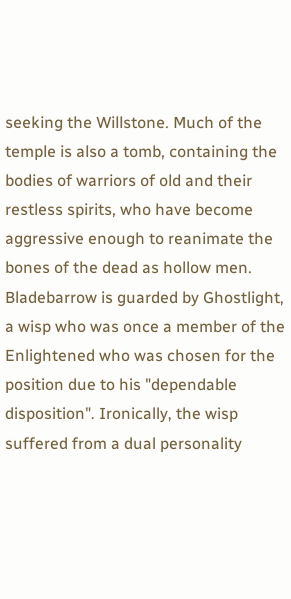seeking the Willstone. Much of the temple is also a tomb, containing the bodies of warriors of old and their restless spirits, who have become aggressive enough to reanimate the bones of the dead as hollow men. Bladebarrow is guarded by Ghostlight, a wisp who was once a member of the Enlightened who was chosen for the position due to his "dependable disposition". Ironically, the wisp suffered from a dual personality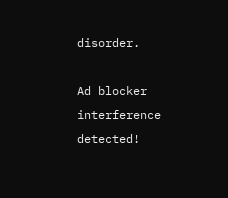disorder.

Ad blocker interference detected!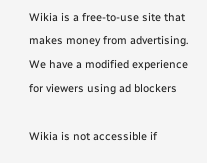Wikia is a free-to-use site that makes money from advertising. We have a modified experience for viewers using ad blockers

Wikia is not accessible if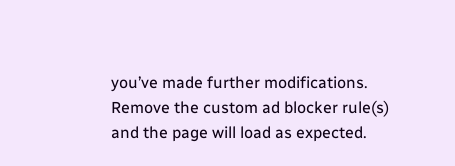you’ve made further modifications. Remove the custom ad blocker rule(s) and the page will load as expected.